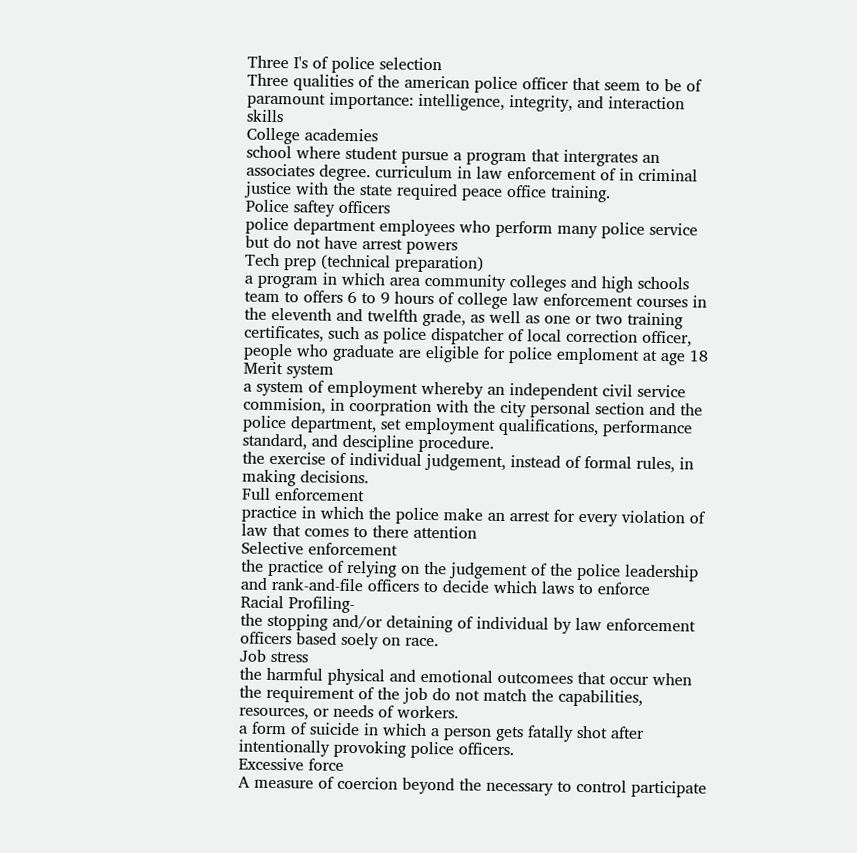Three I's of police selection
Three qualities of the american police officer that seem to be of paramount importance: intelligence, integrity, and interaction skills
College academies
school where student pursue a program that intergrates an associates degree. curriculum in law enforcement of in criminal justice with the state required peace office training.
Police saftey officers
police department employees who perform many police service but do not have arrest powers
Tech prep (technical preparation)
a program in which area community colleges and high schools team to offers 6 to 9 hours of college law enforcement courses in the eleventh and twelfth grade, as well as one or two training certificates, such as police dispatcher of local correction officer, people who graduate are eligible for police emploment at age 18
Merit system
a system of employment whereby an independent civil service commision, in coorpration with the city personal section and the police department, set employment qualifications, performance standard, and descipline procedure.
the exercise of individual judgement, instead of formal rules, in making decisions.
Full enforcement
practice in which the police make an arrest for every violation of law that comes to there attention
Selective enforcement
the practice of relying on the judgement of the police leadership and rank-and-file officers to decide which laws to enforce
Racial Profiling-
the stopping and/or detaining of individual by law enforcement officers based soely on race.
Job stress
the harmful physical and emotional outcomees that occur when the requirement of the job do not match the capabilities, resources, or needs of workers.
a form of suicide in which a person gets fatally shot after intentionally provoking police officers.
Excessive force
A measure of coercion beyond the necessary to control participate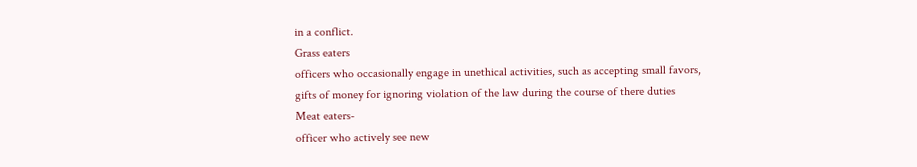in a conflict.
Grass eaters
officers who occasionally engage in unethical activities, such as accepting small favors, gifts of money for ignoring violation of the law during the course of there duties
Meat eaters-
officer who actively see new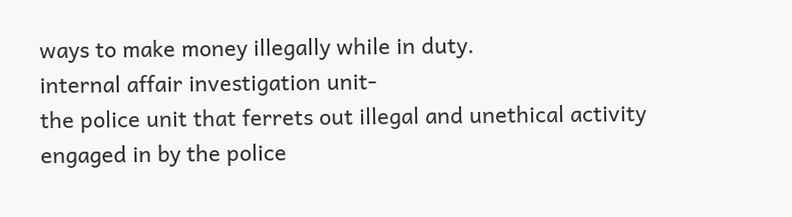ways to make money illegally while in duty.
internal affair investigation unit-
the police unit that ferrets out illegal and unethical activity engaged in by the police